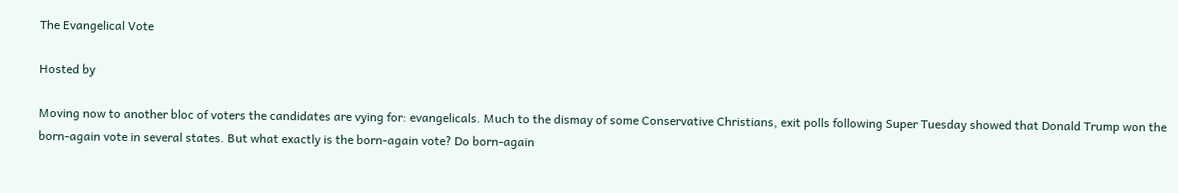The Evangelical Vote

Hosted by

Moving now to another bloc of voters the candidates are vying for: evangelicals. Much to the dismay of some Conservative Christians, exit polls following Super Tuesday showed that Donald Trump won the born-again vote in several states. But what exactly is the born-again vote? Do born-again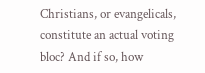Christians, or evangelicals, constitute an actual voting bloc? And if so, how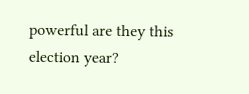powerful are they this election year?